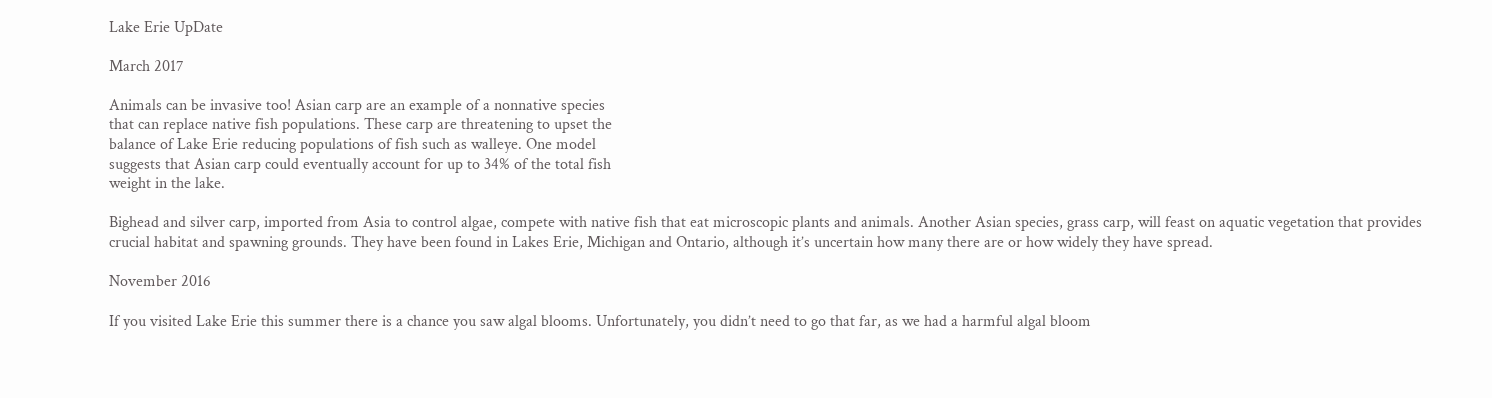Lake Erie UpDate

March 2017

Animals can be invasive too! Asian carp are an example of a nonnative species
that can replace native fish populations. These carp are threatening to upset the
balance of Lake Erie reducing populations of fish such as walleye. One model
suggests that Asian carp could eventually account for up to 34% of the total fish
weight in the lake.

Bighead and silver carp, imported from Asia to control algae, compete with native fish that eat microscopic plants and animals. Another Asian species, grass carp, will feast on aquatic vegetation that provides crucial habitat and spawning grounds. They have been found in Lakes Erie, Michigan and Ontario, although it’s uncertain how many there are or how widely they have spread.

November 2016

If you visited Lake Erie this summer there is a chance you saw algal blooms. Unfortunately, you didn’t need to go that far, as we had a harmful algal bloom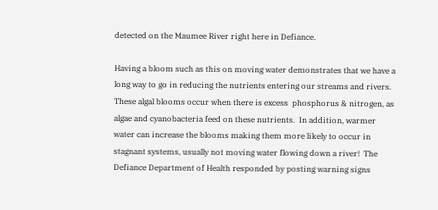detected on the Maumee River right here in Defiance.

Having a bloom such as this on moving water demonstrates that we have a long way to go in reducing the nutrients entering our streams and rivers.  These algal blooms occur when there is excess  phosphorus & nitrogen, as algae and cyanobacteria feed on these nutrients.  In addition, warmer water can increase the blooms making them more likely to occur in stagnant systems, usually not moving water flowing down a river!  The Defiance Department of Health responded by posting warning signs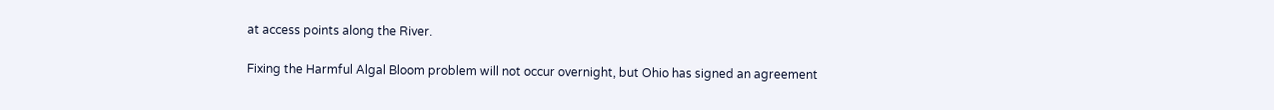at access points along the River.

Fixing the Harmful Algal Bloom problem will not occur overnight, but Ohio has signed an agreement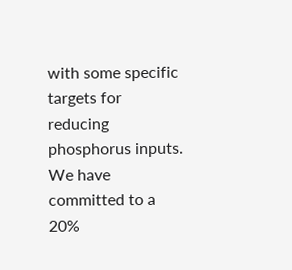with some specific targets for reducing phosphorus inputs.   We have committed to a 20%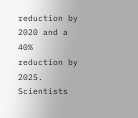reduction by 2020 and a 40% reduction by 2025.  Scientists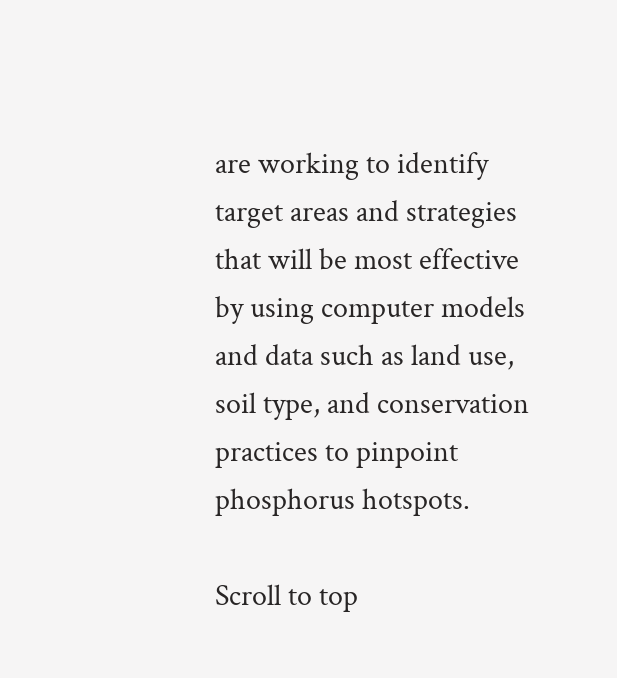are working to identify target areas and strategies that will be most effective by using computer models and data such as land use, soil type, and conservation practices to pinpoint phosphorus hotspots.

Scroll to top